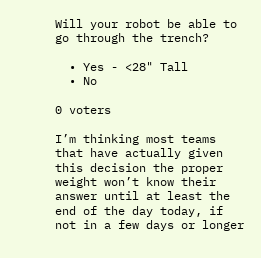Will your robot be able to go through the trench?

  • Yes - <28" Tall
  • No

0 voters

I’m thinking most teams that have actually given this decision the proper weight won’t know their answer until at least the end of the day today, if not in a few days or longer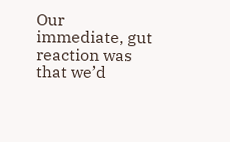Our immediate, gut reaction was that we’d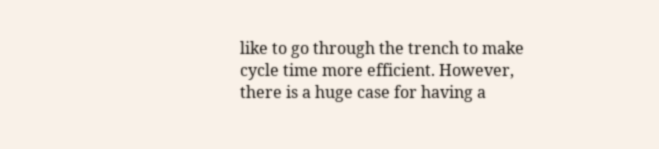like to go through the trench to make cycle time more efficient. However, there is a huge case for having a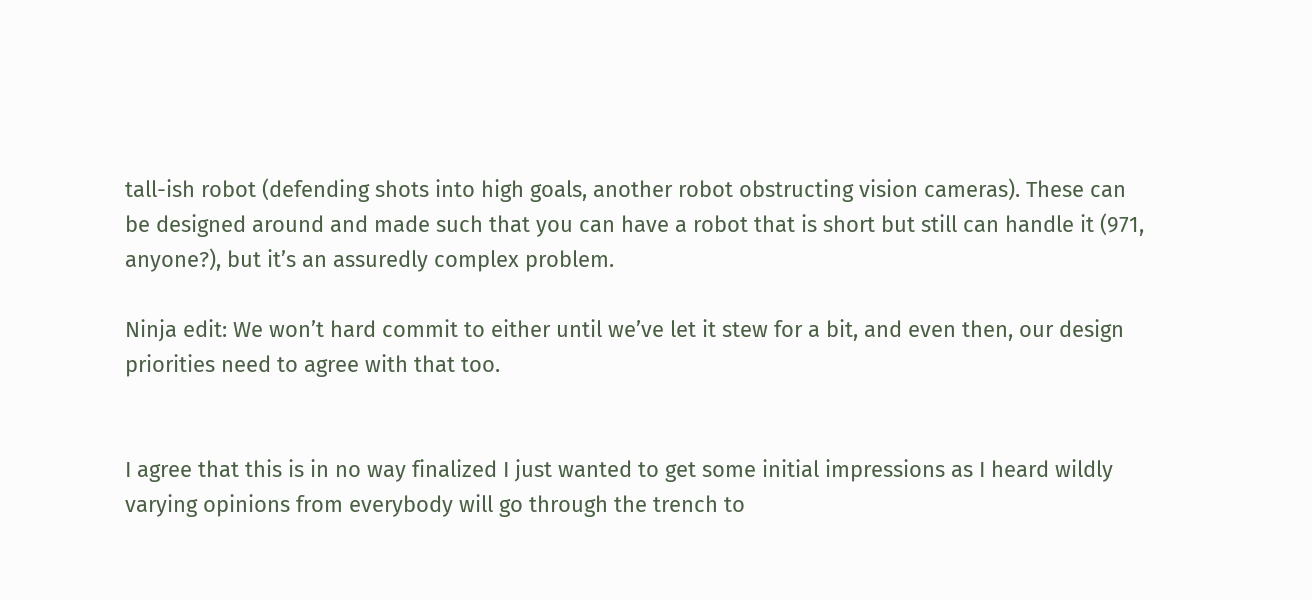tall-ish robot (defending shots into high goals, another robot obstructing vision cameras). These can be designed around and made such that you can have a robot that is short but still can handle it (971, anyone?), but it’s an assuredly complex problem.

Ninja edit: We won’t hard commit to either until we’ve let it stew for a bit, and even then, our design priorities need to agree with that too.


I agree that this is in no way finalized I just wanted to get some initial impressions as I heard wildly varying opinions from everybody will go through the trench to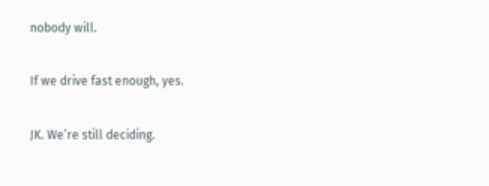nobody will.

If we drive fast enough, yes.

JK. We’re still deciding.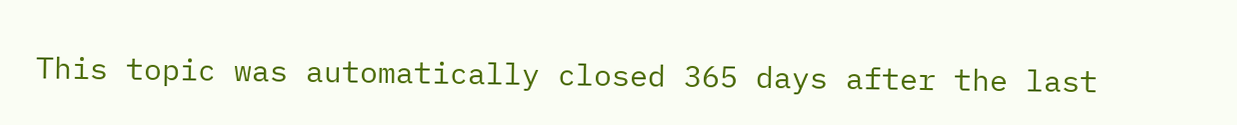This topic was automatically closed 365 days after the last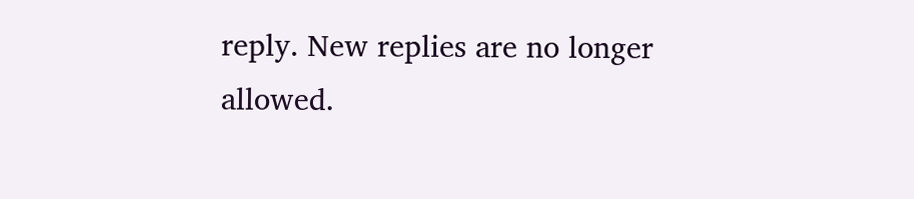reply. New replies are no longer allowed.